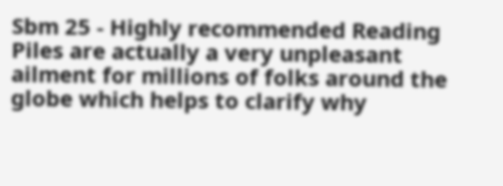Sbm 25 - Highly recommended Reading Piles are actually a very unpleasant ailment for millions of folks around the globe which helps to clarify why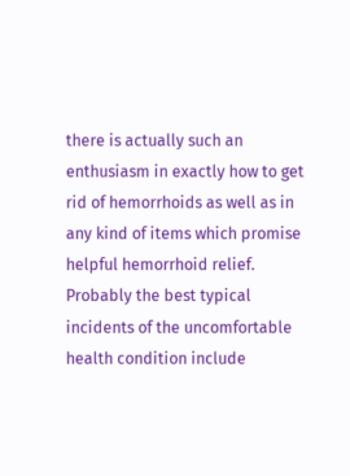there is actually such an enthusiasm in exactly how to get rid of hemorrhoids as well as in any kind of items which promise helpful hemorrhoid relief. Probably the best typical incidents of the uncomfortable health condition include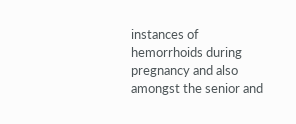instances of hemorrhoids during pregnancy and also amongst the senior and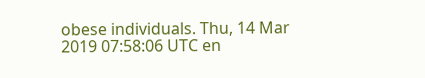obese individuals. Thu, 14 Mar 2019 07:58:06 UTC en